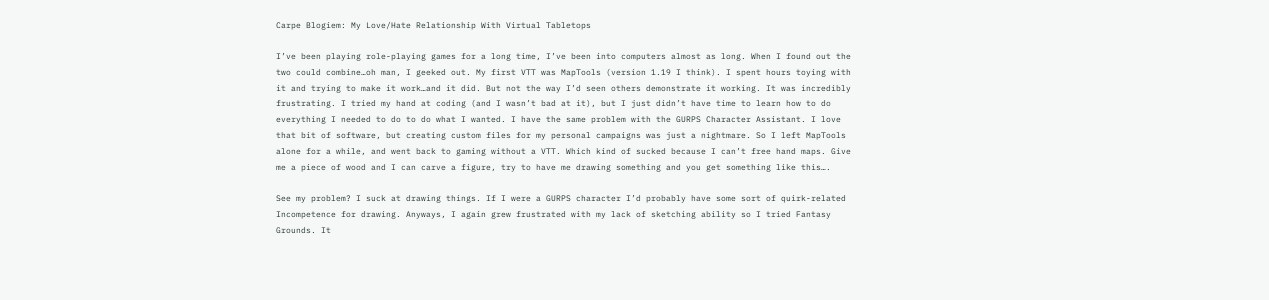Carpe Blogiem: My Love/Hate Relationship With Virtual Tabletops

I’ve been playing role-playing games for a long time, I’ve been into computers almost as long. When I found out the two could combine…oh man, I geeked out. My first VTT was MapTools (version 1.19 I think). I spent hours toying with it and trying to make it work…and it did. But not the way I’d seen others demonstrate it working. It was incredibly frustrating. I tried my hand at coding (and I wasn’t bad at it), but I just didn’t have time to learn how to do everything I needed to do to do what I wanted. I have the same problem with the GURPS Character Assistant. I love that bit of software, but creating custom files for my personal campaigns was just a nightmare. So I left MapTools alone for a while, and went back to gaming without a VTT. Which kind of sucked because I can’t free hand maps. Give me a piece of wood and I can carve a figure, try to have me drawing something and you get something like this….

See my problem? I suck at drawing things. If I were a GURPS character I’d probably have some sort of quirk-related Incompetence for drawing. Anyways, I again grew frustrated with my lack of sketching ability so I tried Fantasy Grounds. It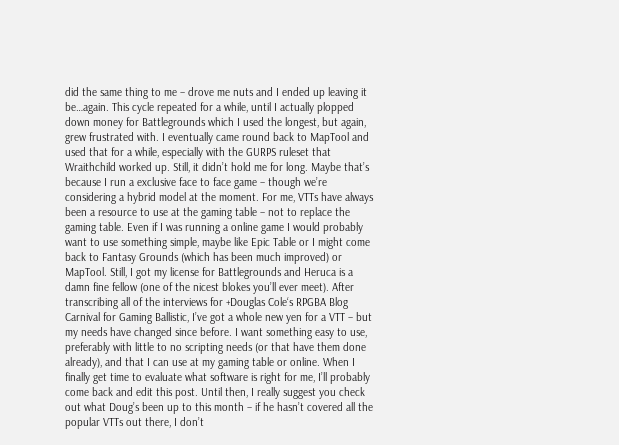did the same thing to me – drove me nuts and I ended up leaving it be…again. This cycle repeated for a while, until I actually plopped down money for Battlegrounds which I used the longest, but again, grew frustrated with. I eventually came round back to MapTool and used that for a while, especially with the GURPS ruleset that Wraithchild worked up. Still, it didn’t hold me for long. Maybe that’s because I run a exclusive face to face game – though we’re considering a hybrid model at the moment. For me, VTTs have always been a resource to use at the gaming table – not to replace the gaming table. Even if I was running a online game I would probably want to use something simple, maybe like Epic Table or I might come back to Fantasy Grounds (which has been much improved) or MapTool. Still, I got my license for Battlegrounds and Heruca is a damn fine fellow (one of the nicest blokes you’ll ever meet). After transcribing all of the interviews for +Douglas Cole‘s RPGBA Blog Carnival for Gaming Ballistic, I’ve got a whole new yen for a VTT – but my needs have changed since before. I want something easy to use, preferably with little to no scripting needs (or that have them done already), and that I can use at my gaming table or online. When I finally get time to evaluate what software is right for me, I’ll probably come back and edit this post. Until then, I really suggest you check out what Doug’s been up to this month – if he hasn’t covered all the popular VTTs out there, I don’t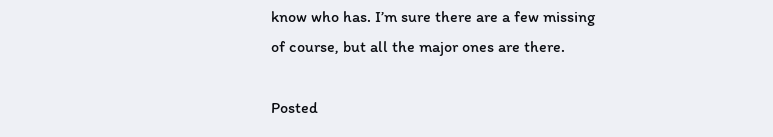know who has. I’m sure there are a few missing of course, but all the major ones are there.

Posted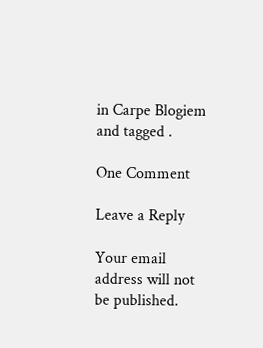in Carpe Blogiem and tagged .

One Comment

Leave a Reply

Your email address will not be published.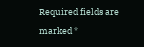Required fields are marked *